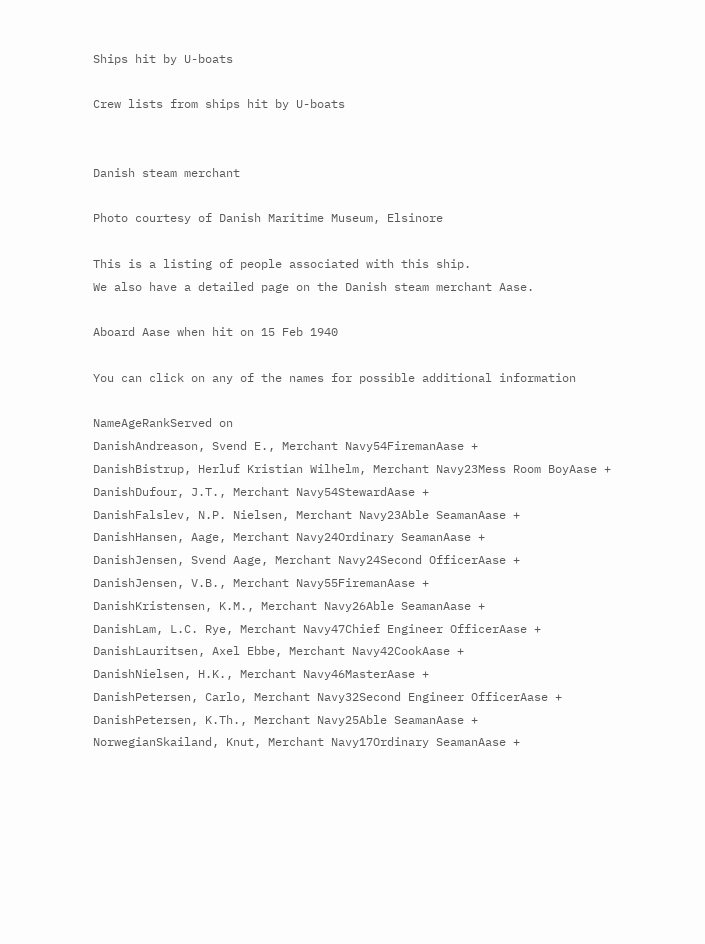Ships hit by U-boats

Crew lists from ships hit by U-boats


Danish steam merchant

Photo courtesy of Danish Maritime Museum, Elsinore

This is a listing of people associated with this ship.
We also have a detailed page on the Danish steam merchant Aase.

Aboard Aase when hit on 15 Feb 1940

You can click on any of the names for possible additional information

NameAgeRankServed on
DanishAndreason, Svend E., Merchant Navy54FiremanAase +
DanishBistrup, Herluf Kristian Wilhelm, Merchant Navy23Mess Room BoyAase +
DanishDufour, J.T., Merchant Navy54StewardAase +
DanishFalslev, N.P. Nielsen, Merchant Navy23Able SeamanAase +
DanishHansen, Aage, Merchant Navy24Ordinary SeamanAase +
DanishJensen, Svend Aage, Merchant Navy24Second OfficerAase +
DanishJensen, V.B., Merchant Navy55FiremanAase +
DanishKristensen, K.M., Merchant Navy26Able SeamanAase +
DanishLam, L.C. Rye, Merchant Navy47Chief Engineer OfficerAase +
DanishLauritsen, Axel Ebbe, Merchant Navy42CookAase +
DanishNielsen, H.K., Merchant Navy46MasterAase +
DanishPetersen, Carlo, Merchant Navy32Second Engineer OfficerAase +
DanishPetersen, K.Th., Merchant Navy25Able SeamanAase +
NorwegianSkailand, Knut, Merchant Navy17Ordinary SeamanAase +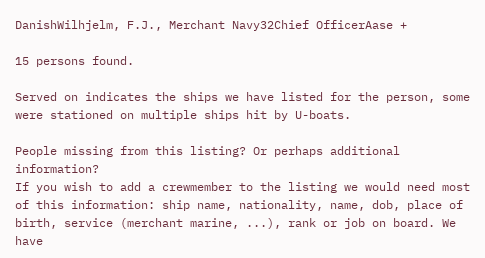DanishWilhjelm, F.J., Merchant Navy32Chief OfficerAase +

15 persons found.

Served on indicates the ships we have listed for the person, some were stationed on multiple ships hit by U-boats.

People missing from this listing? Or perhaps additional information?
If you wish to add a crewmember to the listing we would need most of this information: ship name, nationality, name, dob, place of birth, service (merchant marine, ...), rank or job on board. We have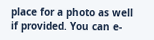place for a photo as well if provided. You can e-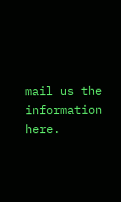mail us the information here.